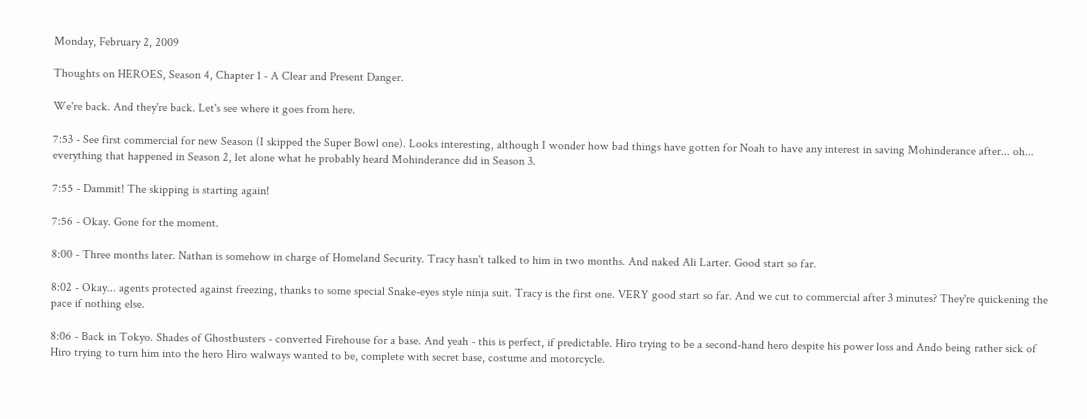Monday, February 2, 2009

Thoughts on HEROES, Season 4, Chapter 1 - A Clear and Present Danger.

We're back. And they're back. Let's see where it goes from here.

7:53 - See first commercial for new Season (I skipped the Super Bowl one). Looks interesting, although I wonder how bad things have gotten for Noah to have any interest in saving Mohinderance after... oh... everything that happened in Season 2, let alone what he probably heard Mohinderance did in Season 3.

7:55 - Dammit! The skipping is starting again!

7:56 - Okay. Gone for the moment.

8:00 - Three months later. Nathan is somehow in charge of Homeland Security. Tracy hasn't talked to him in two months. And naked Ali Larter. Good start so far.

8:02 - Okay... agents protected against freezing, thanks to some special Snake-eyes style ninja suit. Tracy is the first one. VERY good start so far. And we cut to commercial after 3 minutes? They're quickening the pace if nothing else.

8:06 - Back in Tokyo. Shades of Ghostbusters - converted Firehouse for a base. And yeah - this is perfect, if predictable. Hiro trying to be a second-hand hero despite his power loss and Ando being rather sick of Hiro trying to turn him into the hero Hiro walways wanted to be, complete with secret base, costume and motorcycle.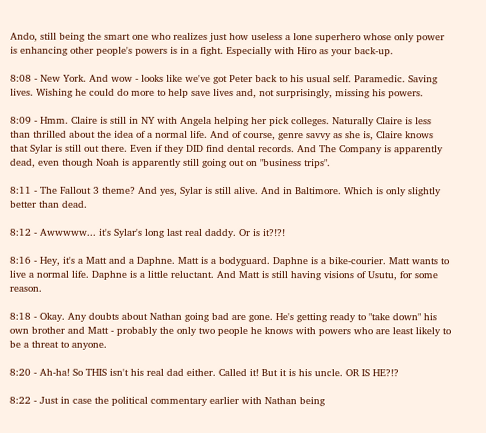Ando, still being the smart one who realizes just how useless a lone superhero whose only power is enhancing other people's powers is in a fight. Especially with Hiro as your back-up.

8:08 - New York. And wow - looks like we've got Peter back to his usual self. Paramedic. Saving lives. Wishing he could do more to help save lives and, not surprisingly, missing his powers.

8:09 - Hmm. Claire is still in NY with Angela helping her pick colleges. Naturally Claire is less than thrilled about the idea of a normal life. And of course, genre savvy as she is, Claire knows that Sylar is still out there. Even if they DID find dental records. And The Company is apparently dead, even though Noah is apparently still going out on "business trips".

8:11 - The Fallout 3 theme? And yes, Sylar is still alive. And in Baltimore. Which is only slightly better than dead.

8:12 - Awwwww... it's Sylar's long last real daddy. Or is it?!?!

8:16 - Hey, it's a Matt and a Daphne. Matt is a bodyguard. Daphne is a bike-courier. Matt wants to live a normal life. Daphne is a little reluctant. And Matt is still having visions of Usutu, for some reason.

8:18 - Okay. Any doubts about Nathan going bad are gone. He's getting ready to "take down" his own brother and Matt - probably the only two people he knows with powers who are least likely to be a threat to anyone.

8:20 - Ah-ha! So THIS isn't his real dad either. Called it! But it is his uncle. OR IS HE?!?

8:22 - Just in case the political commentary earlier with Nathan being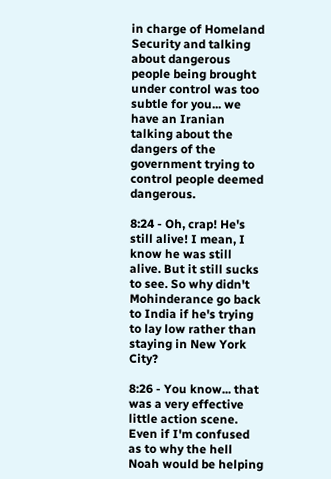in charge of Homeland Security and talking about dangerous people being brought under control was too subtle for you... we have an Iranian talking about the dangers of the government trying to control people deemed dangerous.

8:24 - Oh, crap! He's still alive! I mean, I know he was still alive. But it still sucks to see. So why didn't Mohinderance go back to India if he's trying to lay low rather than staying in New York City?

8:26 - You know... that was a very effective little action scene. Even if I'm confused as to why the hell Noah would be helping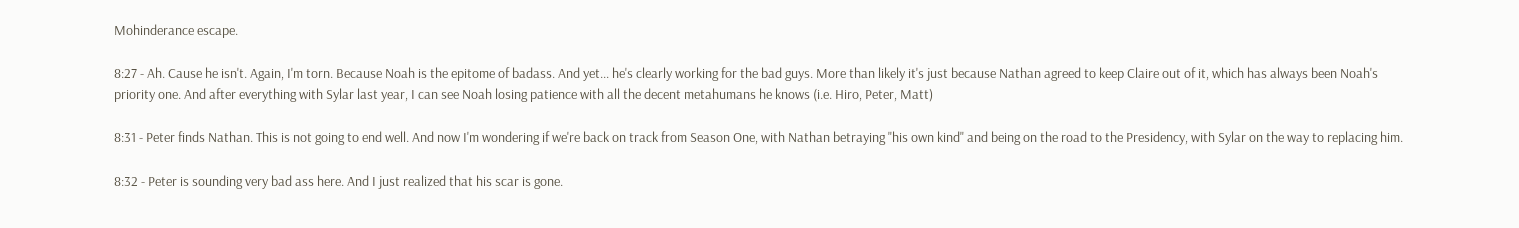Mohinderance escape.

8:27 - Ah. Cause he isn't. Again, I'm torn. Because Noah is the epitome of badass. And yet... he's clearly working for the bad guys. More than likely it's just because Nathan agreed to keep Claire out of it, which has always been Noah's priority one. And after everything with Sylar last year, I can see Noah losing patience with all the decent metahumans he knows (i.e. Hiro, Peter, Matt)

8:31 - Peter finds Nathan. This is not going to end well. And now I'm wondering if we're back on track from Season One, with Nathan betraying "his own kind" and being on the road to the Presidency, with Sylar on the way to replacing him.

8:32 - Peter is sounding very bad ass here. And I just realized that his scar is gone.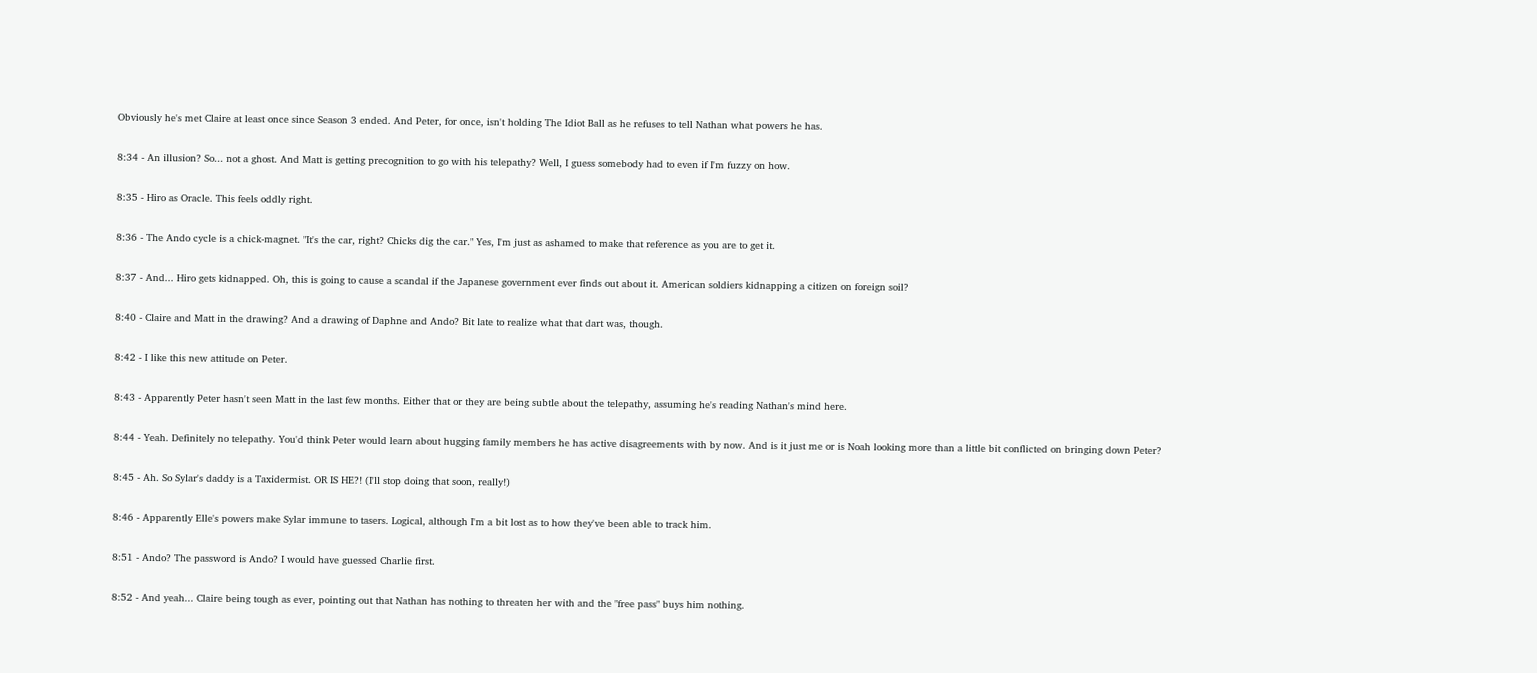Obviously he's met Claire at least once since Season 3 ended. And Peter, for once, isn't holding The Idiot Ball as he refuses to tell Nathan what powers he has.

8:34 - An illusion? So... not a ghost. And Matt is getting precognition to go with his telepathy? Well, I guess somebody had to even if I'm fuzzy on how.

8:35 - Hiro as Oracle. This feels oddly right.

8:36 - The Ando cycle is a chick-magnet. "It's the car, right? Chicks dig the car." Yes, I'm just as ashamed to make that reference as you are to get it.

8:37 - And... Hiro gets kidnapped. Oh, this is going to cause a scandal if the Japanese government ever finds out about it. American soldiers kidnapping a citizen on foreign soil?

8:40 - Claire and Matt in the drawing? And a drawing of Daphne and Ando? Bit late to realize what that dart was, though.

8:42 - I like this new attitude on Peter.

8:43 - Apparently Peter hasn't seen Matt in the last few months. Either that or they are being subtle about the telepathy, assuming he's reading Nathan's mind here.

8:44 - Yeah. Definitely no telepathy. You'd think Peter would learn about hugging family members he has active disagreements with by now. And is it just me or is Noah looking more than a little bit conflicted on bringing down Peter?

8:45 - Ah. So Sylar's daddy is a Taxidermist. OR IS HE?! (I'll stop doing that soon, really!)

8:46 - Apparently Elle's powers make Sylar immune to tasers. Logical, although I'm a bit lost as to how they've been able to track him.

8:51 - Ando? The password is Ando? I would have guessed Charlie first.

8:52 - And yeah... Claire being tough as ever, pointing out that Nathan has nothing to threaten her with and the "free pass" buys him nothing.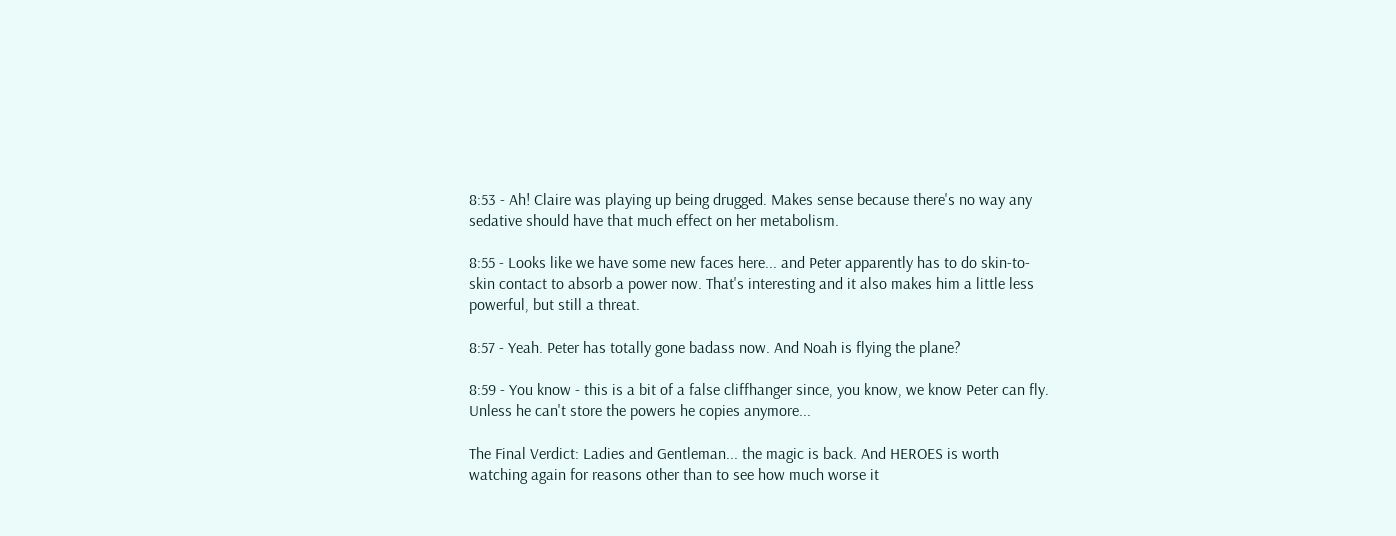8:53 - Ah! Claire was playing up being drugged. Makes sense because there's no way any sedative should have that much effect on her metabolism.

8:55 - Looks like we have some new faces here... and Peter apparently has to do skin-to-skin contact to absorb a power now. That's interesting and it also makes him a little less powerful, but still a threat.

8:57 - Yeah. Peter has totally gone badass now. And Noah is flying the plane?

8:59 - You know - this is a bit of a false cliffhanger since, you know, we know Peter can fly. Unless he can't store the powers he copies anymore...

The Final Verdict: Ladies and Gentleman... the magic is back. And HEROES is worth watching again for reasons other than to see how much worse it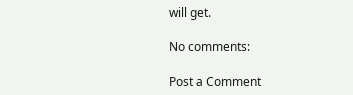will get.

No comments:

Post a Comment